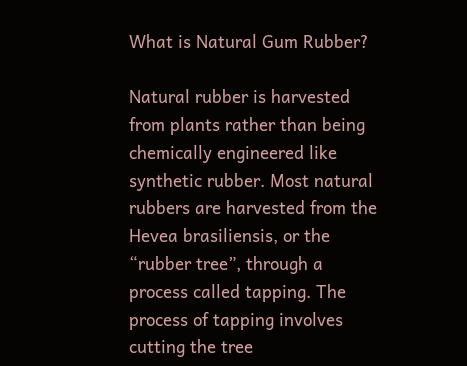What is Natural Gum Rubber?

Natural rubber is harvested from plants rather than being chemically engineered like synthetic rubber. Most natural rubbers are harvested from the Hevea brasiliensis, or the “rubber tree”, through a process called tapping. The process of tapping involves cutting the tree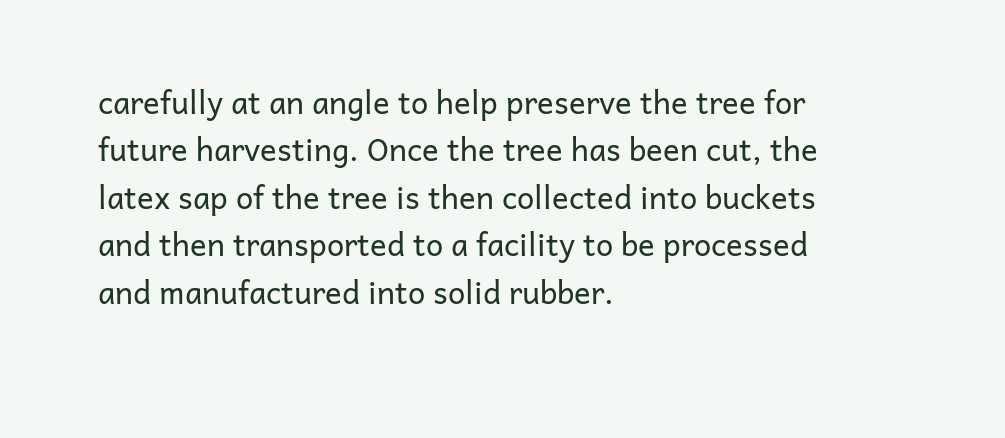carefully at an angle to help preserve the tree for future harvesting. Once the tree has been cut, the latex sap of the tree is then collected into buckets and then transported to a facility to be processed and manufactured into solid rubber.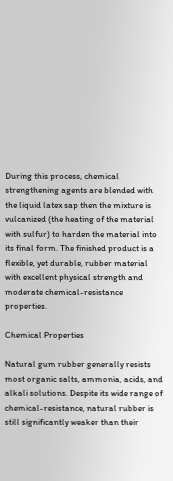During this process, chemical strengthening agents are blended with the liquid latex sap then the mixture is vulcanized (the heating of the material with sulfur) to harden the material into its final form. The finished product is a flexible, yet durable, rubber material with excellent physical strength and moderate chemical-resistance properties.

Chemical Properties

Natural gum rubber generally resists most organic salts, ammonia, acids, and alkali solutions. Despite its wide range of chemical-resistance, natural rubber is still significantly weaker than their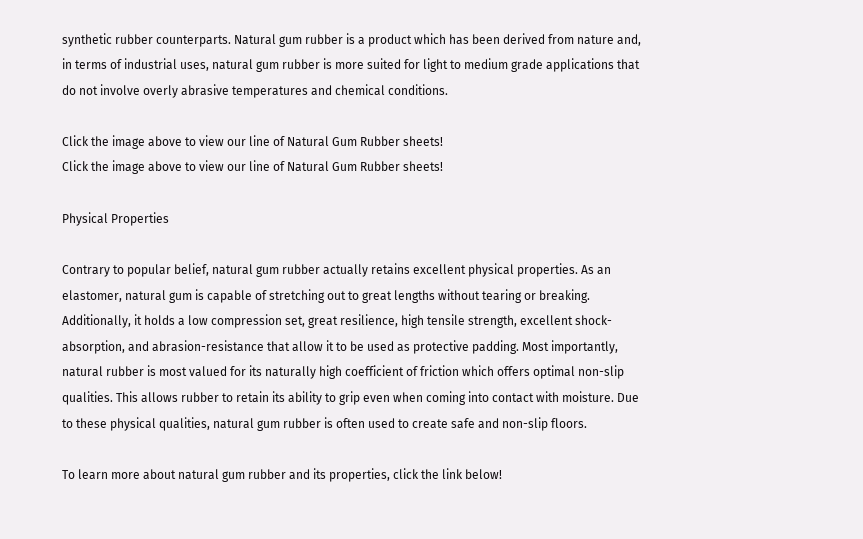synthetic rubber counterparts. Natural gum rubber is a product which has been derived from nature and, in terms of industrial uses, natural gum rubber is more suited for light to medium grade applications that do not involve overly abrasive temperatures and chemical conditions.

Click the image above to view our line of Natural Gum Rubber sheets!
Click the image above to view our line of Natural Gum Rubber sheets!

Physical Properties

Contrary to popular belief, natural gum rubber actually retains excellent physical properties. As an elastomer, natural gum is capable of stretching out to great lengths without tearing or breaking. Additionally, it holds a low compression set, great resilience, high tensile strength, excellent shock-absorption, and abrasion-resistance that allow it to be used as protective padding. Most importantly, natural rubber is most valued for its naturally high coefficient of friction which offers optimal non-slip qualities. This allows rubber to retain its ability to grip even when coming into contact with moisture. Due to these physical qualities, natural gum rubber is often used to create safe and non-slip floors.

To learn more about natural gum rubber and its properties, click the link below!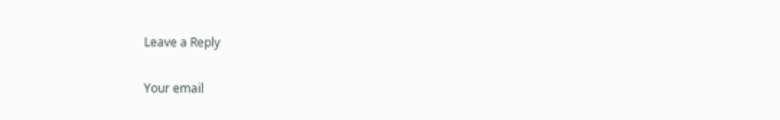Leave a Reply

Your email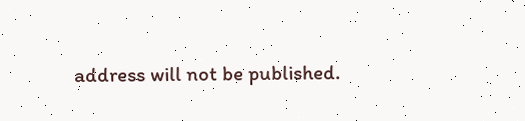address will not be published.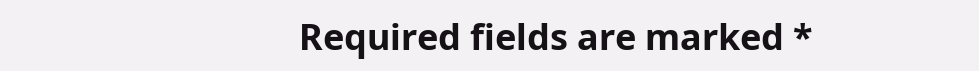Required fields are marked *